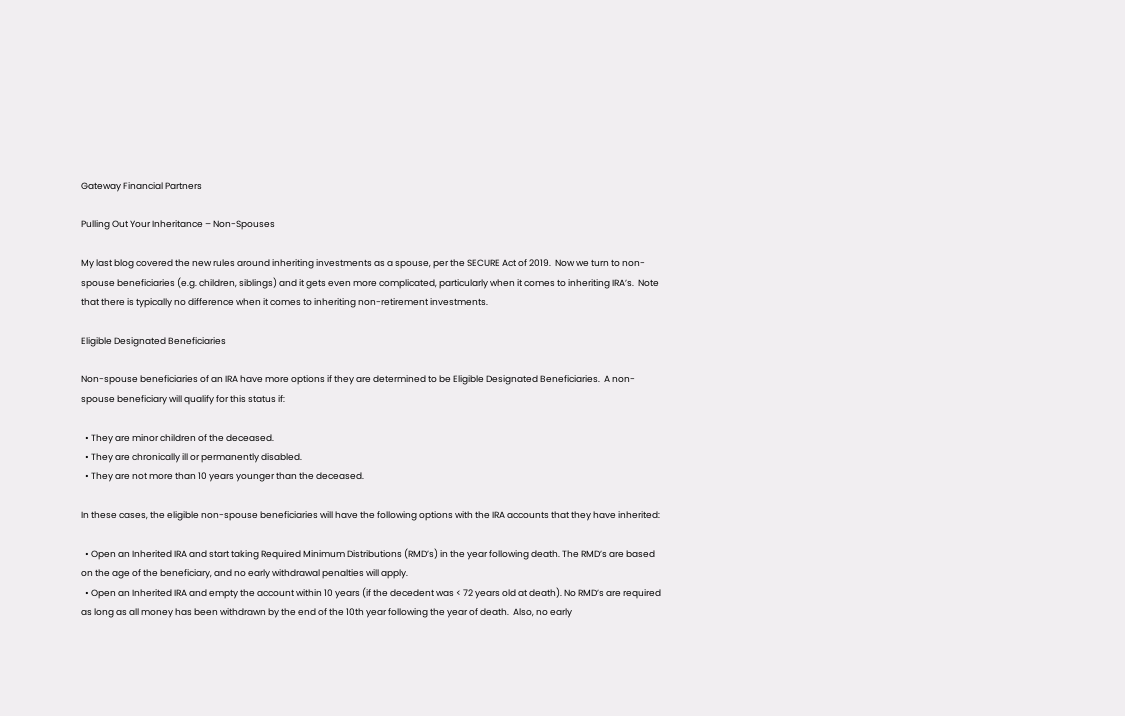Gateway Financial Partners

Pulling Out Your Inheritance – Non-Spouses

My last blog covered the new rules around inheriting investments as a spouse, per the SECURE Act of 2019.  Now we turn to non-spouse beneficiaries (e.g. children, siblings) and it gets even more complicated, particularly when it comes to inheriting IRA’s.  Note that there is typically no difference when it comes to inheriting non-retirement investments.

Eligible Designated Beneficiaries

Non-spouse beneficiaries of an IRA have more options if they are determined to be Eligible Designated Beneficiaries.  A non-spouse beneficiary will qualify for this status if:

  • They are minor children of the deceased.
  • They are chronically ill or permanently disabled.
  • They are not more than 10 years younger than the deceased.

In these cases, the eligible non-spouse beneficiaries will have the following options with the IRA accounts that they have inherited:

  • Open an Inherited IRA and start taking Required Minimum Distributions (RMD’s) in the year following death. The RMD’s are based on the age of the beneficiary, and no early withdrawal penalties will apply.
  • Open an Inherited IRA and empty the account within 10 years (if the decedent was < 72 years old at death). No RMD’s are required as long as all money has been withdrawn by the end of the 10th year following the year of death.  Also, no early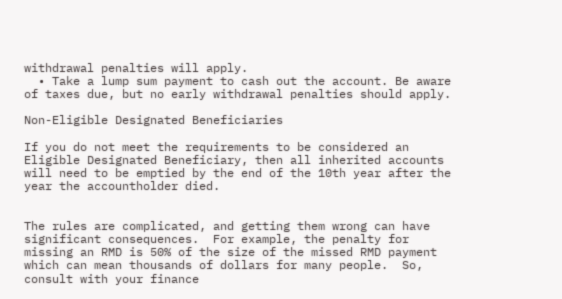withdrawal penalties will apply.
  • Take a lump sum payment to cash out the account. Be aware of taxes due, but no early withdrawal penalties should apply.

Non-Eligible Designated Beneficiaries

If you do not meet the requirements to be considered an Eligible Designated Beneficiary, then all inherited accounts will need to be emptied by the end of the 10th year after the year the accountholder died.


The rules are complicated, and getting them wrong can have significant consequences.  For example, the penalty for missing an RMD is 50% of the size of the missed RMD payment which can mean thousands of dollars for many people.  So, consult with your finance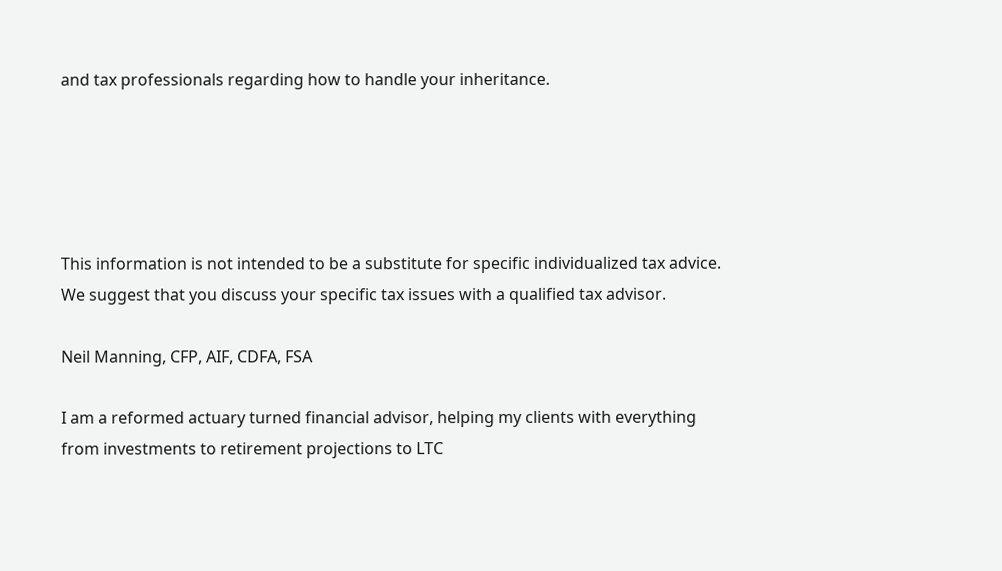and tax professionals regarding how to handle your inheritance.





This information is not intended to be a substitute for specific individualized tax advice. We suggest that you discuss your specific tax issues with a qualified tax advisor.

Neil Manning, CFP, AIF, CDFA, FSA

I am a reformed actuary turned financial advisor, helping my clients with everything from investments to retirement projections to LTC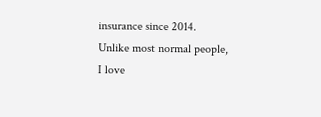insurance since 2014.  Unlike most normal people, I love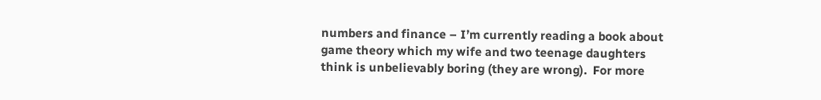numbers and finance – I’m currently reading a book about game theory which my wife and two teenage daughters think is unbelievably boring (they are wrong).  For more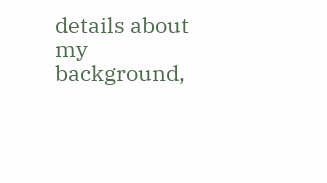details about my background,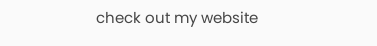check out my website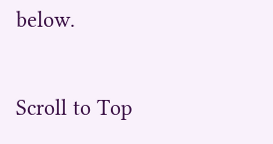below.

Scroll to Top